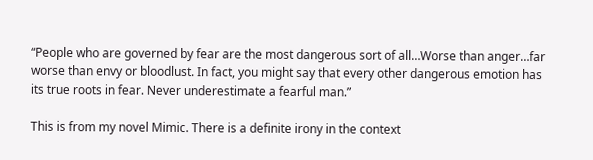“People who are governed by fear are the most dangerous sort of all…Worse than anger…far worse than envy or bloodlust. In fact, you might say that every other dangerous emotion has its true roots in fear. Never underestimate a fearful man.”

This is from my novel Mimic. There is a definite irony in the context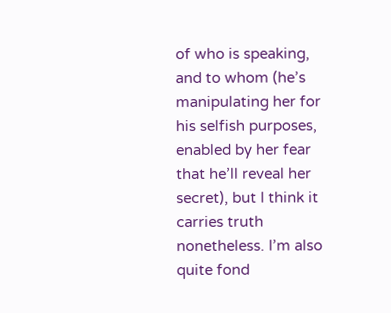of who is speaking, and to whom (he’s manipulating her for his selfish purposes, enabled by her fear that he’ll reveal her secret), but I think it carries truth nonetheless. I’m also quite fond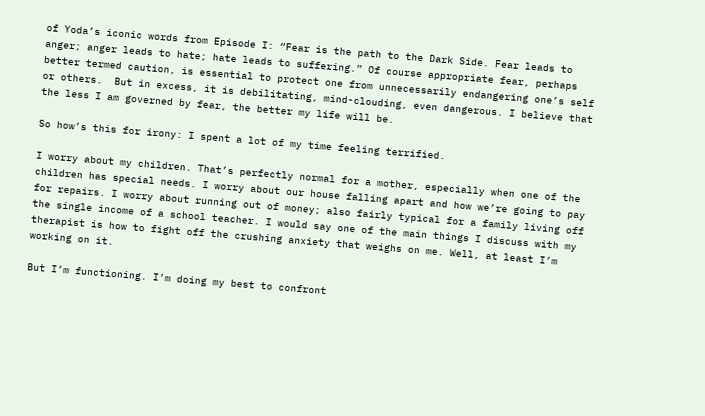of Yoda’s iconic words from Episode I: “Fear is the path to the Dark Side. Fear leads to anger; anger leads to hate; hate leads to suffering.” Of course appropriate fear, perhaps better termed caution, is essential to protect one from unnecessarily endangering one’s self or others.  But in excess, it is debilitating, mind-clouding, even dangerous. I believe that the less I am governed by fear, the better my life will be.

So how’s this for irony: I spent a lot of my time feeling terrified.

I worry about my children. That’s perfectly normal for a mother, especially when one of the children has special needs. I worry about our house falling apart and how we’re going to pay for repairs. I worry about running out of money; also fairly typical for a family living off the single income of a school teacher. I would say one of the main things I discuss with my therapist is how to fight off the crushing anxiety that weighs on me. Well, at least I’m working on it.

But I’m functioning. I’m doing my best to confront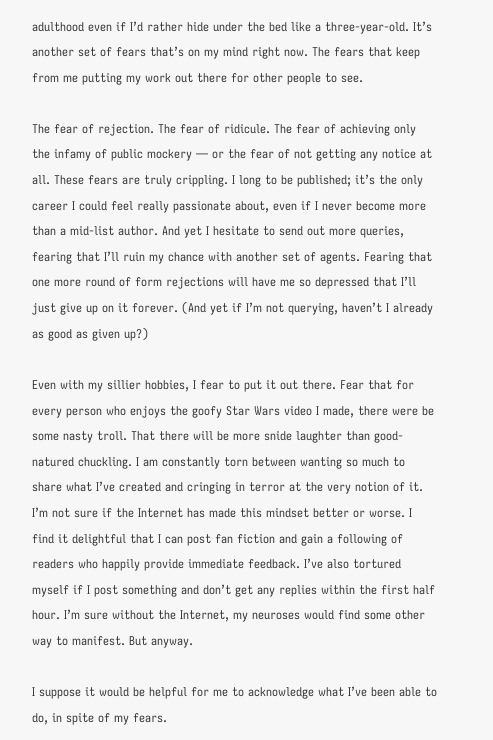adulthood even if I’d rather hide under the bed like a three-year-old. It’s another set of fears that’s on my mind right now. The fears that keep from me putting my work out there for other people to see.

The fear of rejection. The fear of ridicule. The fear of achieving only the infamy of public mockery — or the fear of not getting any notice at all. These fears are truly crippling. I long to be published; it’s the only career I could feel really passionate about, even if I never become more than a mid-list author. And yet I hesitate to send out more queries, fearing that I’ll ruin my chance with another set of agents. Fearing that one more round of form rejections will have me so depressed that I’ll just give up on it forever. (And yet if I’m not querying, haven’t I already as good as given up?)

Even with my sillier hobbies, I fear to put it out there. Fear that for every person who enjoys the goofy Star Wars video I made, there were be some nasty troll. That there will be more snide laughter than good-natured chuckling. I am constantly torn between wanting so much to share what I’ve created and cringing in terror at the very notion of it. I’m not sure if the Internet has made this mindset better or worse. I find it delightful that I can post fan fiction and gain a following of readers who happily provide immediate feedback. I’ve also tortured myself if I post something and don’t get any replies within the first half hour. I’m sure without the Internet, my neuroses would find some other way to manifest. But anyway.

I suppose it would be helpful for me to acknowledge what I’ve been able to do, in spite of my fears.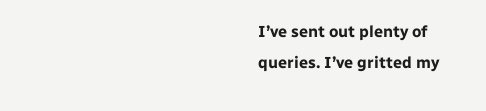I’ve sent out plenty of queries. I’ve gritted my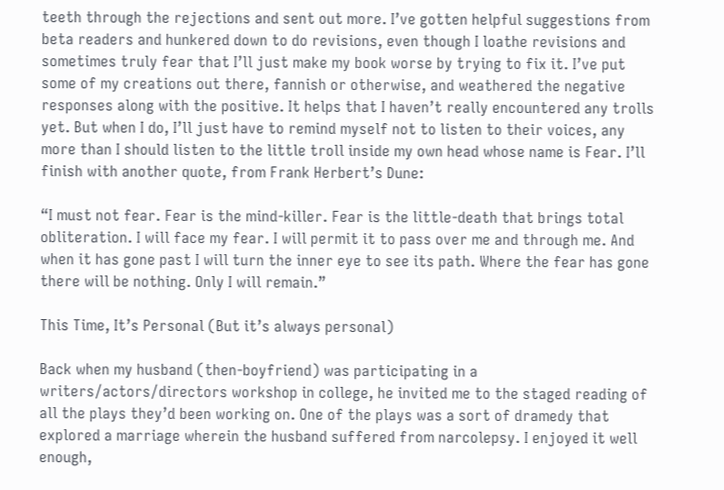teeth through the rejections and sent out more. I’ve gotten helpful suggestions from beta readers and hunkered down to do revisions, even though I loathe revisions and sometimes truly fear that I’ll just make my book worse by trying to fix it. I’ve put some of my creations out there, fannish or otherwise, and weathered the negative responses along with the positive. It helps that I haven’t really encountered any trolls yet. But when I do, I’ll just have to remind myself not to listen to their voices, any more than I should listen to the little troll inside my own head whose name is Fear. I’ll finish with another quote, from Frank Herbert’s Dune:

“I must not fear. Fear is the mind-killer. Fear is the little-death that brings total obliteration. I will face my fear. I will permit it to pass over me and through me. And when it has gone past I will turn the inner eye to see its path. Where the fear has gone there will be nothing. Only I will remain.”

This Time, It’s Personal (But it’s always personal)

Back when my husband (then-boyfriend) was participating in a writers/actors/directors workshop in college, he invited me to the staged reading of all the plays they’d been working on. One of the plays was a sort of dramedy that explored a marriage wherein the husband suffered from narcolepsy. I enjoyed it well enough,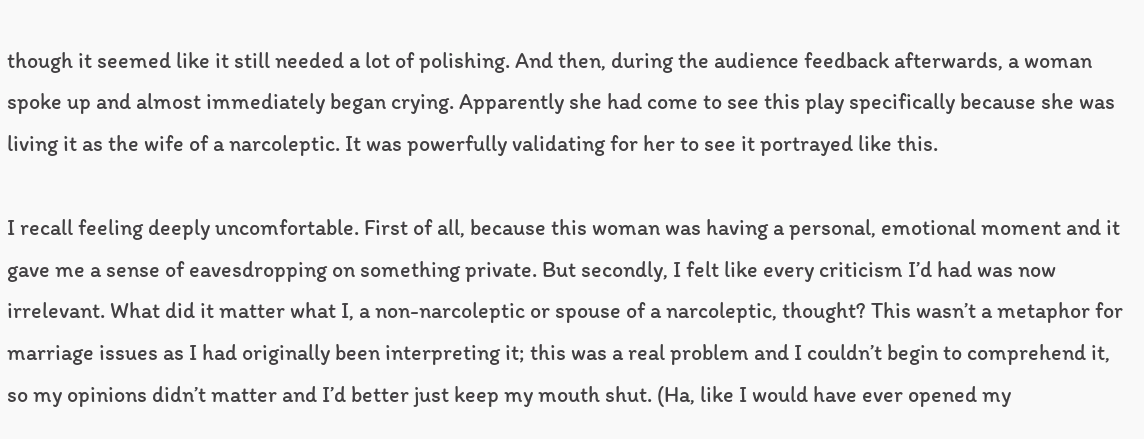though it seemed like it still needed a lot of polishing. And then, during the audience feedback afterwards, a woman spoke up and almost immediately began crying. Apparently she had come to see this play specifically because she was living it as the wife of a narcoleptic. It was powerfully validating for her to see it portrayed like this.

I recall feeling deeply uncomfortable. First of all, because this woman was having a personal, emotional moment and it gave me a sense of eavesdropping on something private. But secondly, I felt like every criticism I’d had was now irrelevant. What did it matter what I, a non-narcoleptic or spouse of a narcoleptic, thought? This wasn’t a metaphor for marriage issues as I had originally been interpreting it; this was a real problem and I couldn’t begin to comprehend it, so my opinions didn’t matter and I’d better just keep my mouth shut. (Ha, like I would have ever opened my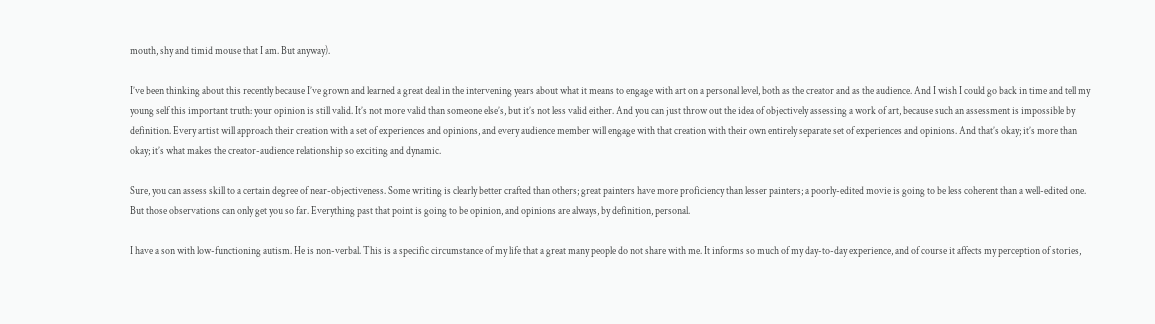mouth, shy and timid mouse that I am. But anyway).

I’ve been thinking about this recently because I’ve grown and learned a great deal in the intervening years about what it means to engage with art on a personal level, both as the creator and as the audience. And I wish I could go back in time and tell my young self this important truth: your opinion is still valid. It’s not more valid than someone else’s, but it’s not less valid either. And you can just throw out the idea of objectively assessing a work of art, because such an assessment is impossible by definition. Every artist will approach their creation with a set of experiences and opinions, and every audience member will engage with that creation with their own entirely separate set of experiences and opinions. And that’s okay; it’s more than okay; it’s what makes the creator-audience relationship so exciting and dynamic.

Sure, you can assess skill to a certain degree of near-objectiveness. Some writing is clearly better crafted than others; great painters have more proficiency than lesser painters; a poorly-edited movie is going to be less coherent than a well-edited one. But those observations can only get you so far. Everything past that point is going to be opinion, and opinions are always, by definition, personal.

I have a son with low-functioning autism. He is non-verbal. This is a specific circumstance of my life that a great many people do not share with me. It informs so much of my day-to-day experience, and of course it affects my perception of stories,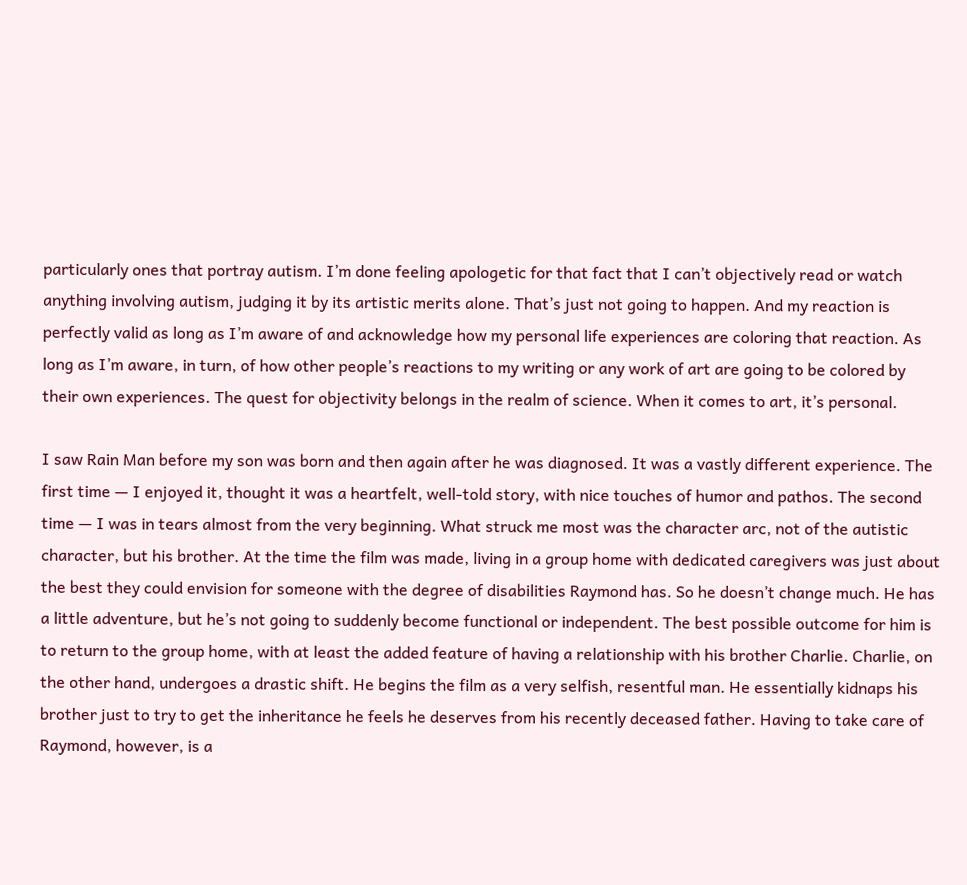particularly ones that portray autism. I’m done feeling apologetic for that fact that I can’t objectively read or watch anything involving autism, judging it by its artistic merits alone. That’s just not going to happen. And my reaction is perfectly valid as long as I’m aware of and acknowledge how my personal life experiences are coloring that reaction. As long as I’m aware, in turn, of how other people’s reactions to my writing or any work of art are going to be colored by their own experiences. The quest for objectivity belongs in the realm of science. When it comes to art, it’s personal.

I saw Rain Man before my son was born and then again after he was diagnosed. It was a vastly different experience. The first time — I enjoyed it, thought it was a heartfelt, well-told story, with nice touches of humor and pathos. The second time — I was in tears almost from the very beginning. What struck me most was the character arc, not of the autistic character, but his brother. At the time the film was made, living in a group home with dedicated caregivers was just about the best they could envision for someone with the degree of disabilities Raymond has. So he doesn’t change much. He has a little adventure, but he’s not going to suddenly become functional or independent. The best possible outcome for him is to return to the group home, with at least the added feature of having a relationship with his brother Charlie. Charlie, on the other hand, undergoes a drastic shift. He begins the film as a very selfish, resentful man. He essentially kidnaps his brother just to try to get the inheritance he feels he deserves from his recently deceased father. Having to take care of Raymond, however, is a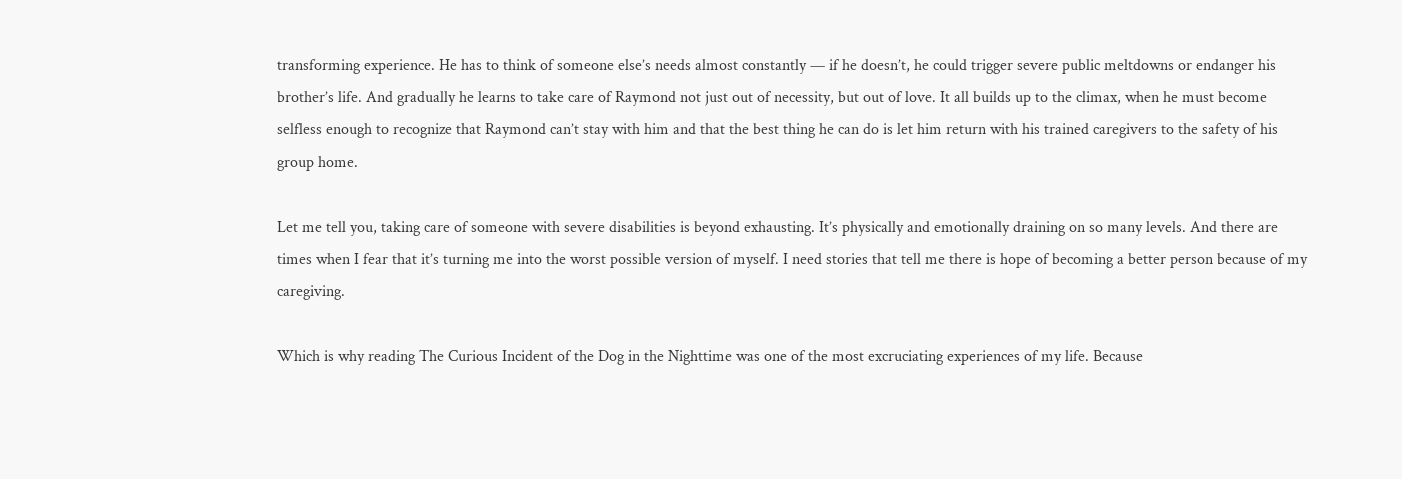transforming experience. He has to think of someone else’s needs almost constantly — if he doesn’t, he could trigger severe public meltdowns or endanger his brother’s life. And gradually he learns to take care of Raymond not just out of necessity, but out of love. It all builds up to the climax, when he must become selfless enough to recognize that Raymond can’t stay with him and that the best thing he can do is let him return with his trained caregivers to the safety of his group home.

Let me tell you, taking care of someone with severe disabilities is beyond exhausting. It’s physically and emotionally draining on so many levels. And there are times when I fear that it’s turning me into the worst possible version of myself. I need stories that tell me there is hope of becoming a better person because of my caregiving.

Which is why reading The Curious Incident of the Dog in the Nighttime was one of the most excruciating experiences of my life. Because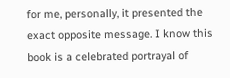for me, personally, it presented the exact opposite message. I know this book is a celebrated portrayal of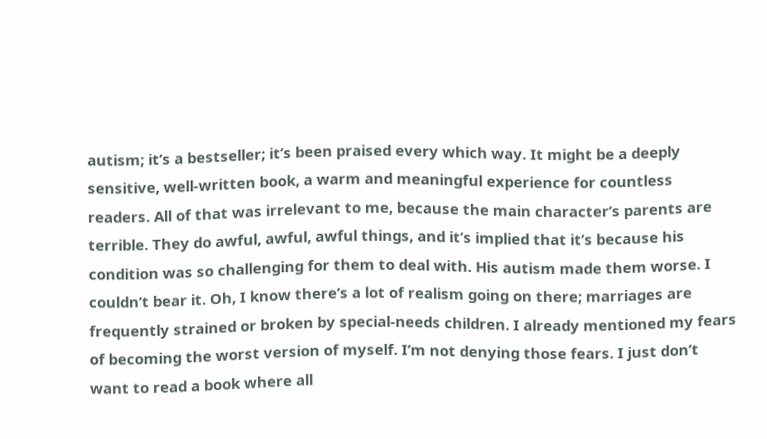autism; it’s a bestseller; it’s been praised every which way. It might be a deeply sensitive, well-written book, a warm and meaningful experience for countless readers. All of that was irrelevant to me, because the main character’s parents are terrible. They do awful, awful, awful things, and it’s implied that it’s because his condition was so challenging for them to deal with. His autism made them worse. I couldn’t bear it. Oh, I know there’s a lot of realism going on there; marriages are frequently strained or broken by special-needs children. I already mentioned my fears of becoming the worst version of myself. I’m not denying those fears. I just don’t want to read a book where all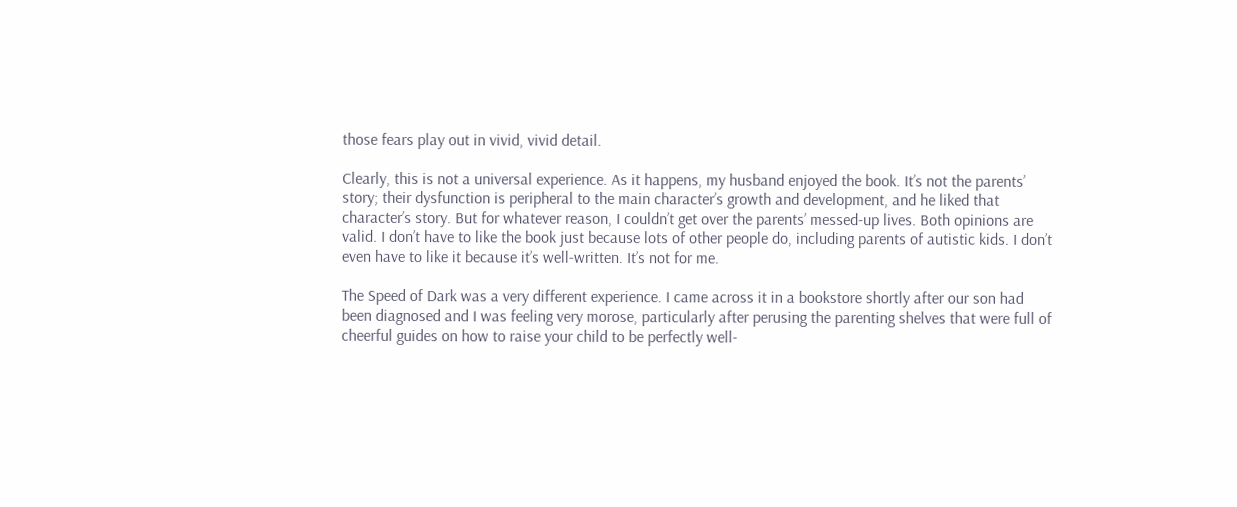those fears play out in vivid, vivid detail.

Clearly, this is not a universal experience. As it happens, my husband enjoyed the book. It’s not the parents’ story; their dysfunction is peripheral to the main character’s growth and development, and he liked that character’s story. But for whatever reason, I couldn’t get over the parents’ messed-up lives. Both opinions are valid. I don’t have to like the book just because lots of other people do, including parents of autistic kids. I don’t even have to like it because it’s well-written. It’s not for me.

The Speed of Dark was a very different experience. I came across it in a bookstore shortly after our son had been diagnosed and I was feeling very morose, particularly after perusing the parenting shelves that were full of cheerful guides on how to raise your child to be perfectly well-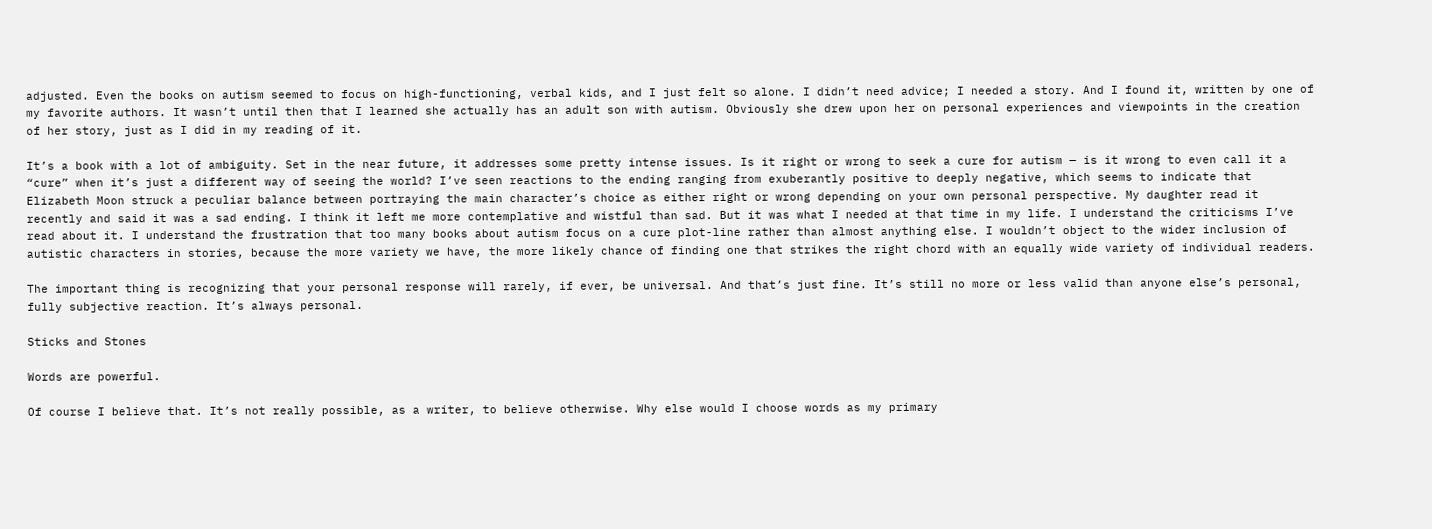adjusted. Even the books on autism seemed to focus on high-functioning, verbal kids, and I just felt so alone. I didn’t need advice; I needed a story. And I found it, written by one of my favorite authors. It wasn’t until then that I learned she actually has an adult son with autism. Obviously she drew upon her on personal experiences and viewpoints in the creation of her story, just as I did in my reading of it.

It’s a book with a lot of ambiguity. Set in the near future, it addresses some pretty intense issues. Is it right or wrong to seek a cure for autism — is it wrong to even call it a “cure” when it’s just a different way of seeing the world? I’ve seen reactions to the ending ranging from exuberantly positive to deeply negative, which seems to indicate that Elizabeth Moon struck a peculiar balance between portraying the main character’s choice as either right or wrong depending on your own personal perspective. My daughter read it recently and said it was a sad ending. I think it left me more contemplative and wistful than sad. But it was what I needed at that time in my life. I understand the criticisms I’ve read about it. I understand the frustration that too many books about autism focus on a cure plot-line rather than almost anything else. I wouldn’t object to the wider inclusion of autistic characters in stories, because the more variety we have, the more likely chance of finding one that strikes the right chord with an equally wide variety of individual readers.

The important thing is recognizing that your personal response will rarely, if ever, be universal. And that’s just fine. It’s still no more or less valid than anyone else’s personal, fully subjective reaction. It’s always personal.

Sticks and Stones

Words are powerful.

Of course I believe that. It’s not really possible, as a writer, to believe otherwise. Why else would I choose words as my primary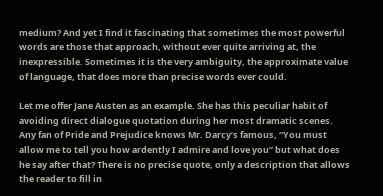medium? And yet I find it fascinating that sometimes the most powerful words are those that approach, without ever quite arriving at, the inexpressible. Sometimes it is the very ambiguity, the approximate value of language, that does more than precise words ever could.

Let me offer Jane Austen as an example. She has this peculiar habit of avoiding direct dialogue quotation during her most dramatic scenes. Any fan of Pride and Prejudice knows Mr. Darcy’s famous, “You must allow me to tell you how ardently I admire and love you” but what does he say after that? There is no precise quote, only a description that allows the reader to fill in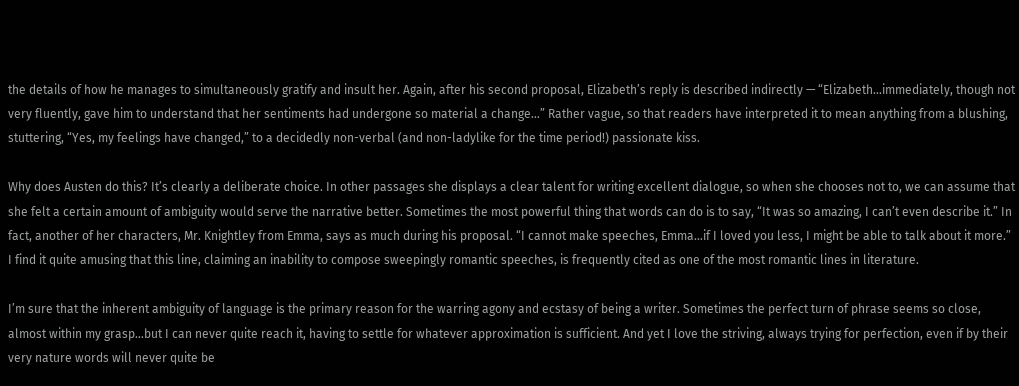the details of how he manages to simultaneously gratify and insult her. Again, after his second proposal, Elizabeth’s reply is described indirectly — “Elizabeth…immediately, though not very fluently, gave him to understand that her sentiments had undergone so material a change…” Rather vague, so that readers have interpreted it to mean anything from a blushing, stuttering, “Yes, my feelings have changed,” to a decidedly non-verbal (and non-ladylike for the time period!) passionate kiss.

Why does Austen do this? It’s clearly a deliberate choice. In other passages she displays a clear talent for writing excellent dialogue, so when she chooses not to, we can assume that she felt a certain amount of ambiguity would serve the narrative better. Sometimes the most powerful thing that words can do is to say, “It was so amazing, I can’t even describe it.” In fact, another of her characters, Mr. Knightley from Emma, says as much during his proposal. “I cannot make speeches, Emma…if I loved you less, I might be able to talk about it more.” I find it quite amusing that this line, claiming an inability to compose sweepingly romantic speeches, is frequently cited as one of the most romantic lines in literature.

I’m sure that the inherent ambiguity of language is the primary reason for the warring agony and ecstasy of being a writer. Sometimes the perfect turn of phrase seems so close, almost within my grasp…but I can never quite reach it, having to settle for whatever approximation is sufficient. And yet I love the striving, always trying for perfection, even if by their very nature words will never quite be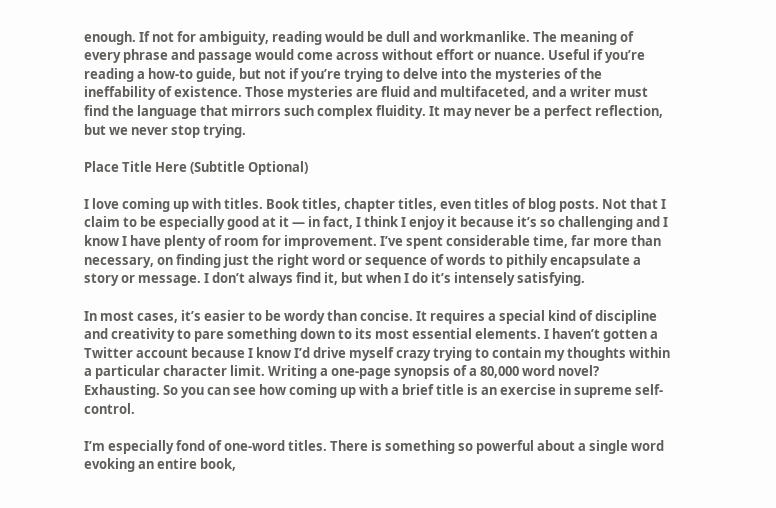enough. If not for ambiguity, reading would be dull and workmanlike. The meaning of every phrase and passage would come across without effort or nuance. Useful if you’re reading a how-to guide, but not if you’re trying to delve into the mysteries of the ineffability of existence. Those mysteries are fluid and multifaceted, and a writer must find the language that mirrors such complex fluidity. It may never be a perfect reflection, but we never stop trying.

Place Title Here (Subtitle Optional)

I love coming up with titles. Book titles, chapter titles, even titles of blog posts. Not that I claim to be especially good at it — in fact, I think I enjoy it because it’s so challenging and I know I have plenty of room for improvement. I’ve spent considerable time, far more than necessary, on finding just the right word or sequence of words to pithily encapsulate a story or message. I don’t always find it, but when I do it’s intensely satisfying.

In most cases, it’s easier to be wordy than concise. It requires a special kind of discipline and creativity to pare something down to its most essential elements. I haven’t gotten a Twitter account because I know I’d drive myself crazy trying to contain my thoughts within a particular character limit. Writing a one-page synopsis of a 80,000 word novel? Exhausting. So you can see how coming up with a brief title is an exercise in supreme self-control.

I’m especially fond of one-word titles. There is something so powerful about a single word evoking an entire book,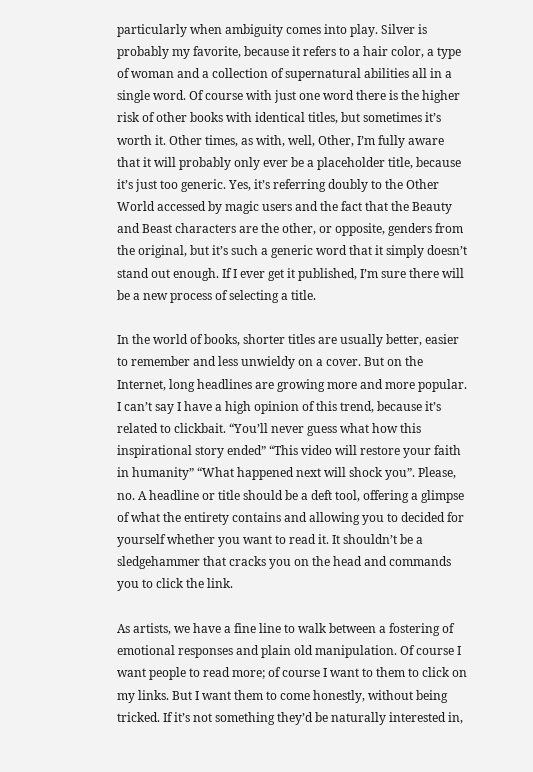particularly when ambiguity comes into play. Silver is probably my favorite, because it refers to a hair color, a type of woman and a collection of supernatural abilities all in a single word. Of course with just one word there is the higher risk of other books with identical titles, but sometimes it’s worth it. Other times, as with, well, Other, I’m fully aware that it will probably only ever be a placeholder title, because it’s just too generic. Yes, it’s referring doubly to the Other World accessed by magic users and the fact that the Beauty and Beast characters are the other, or opposite, genders from the original, but it’s such a generic word that it simply doesn’t stand out enough. If I ever get it published, I’m sure there will be a new process of selecting a title.

In the world of books, shorter titles are usually better, easier to remember and less unwieldy on a cover. But on the Internet, long headlines are growing more and more popular. I can’t say I have a high opinion of this trend, because it’s related to clickbait. “You’ll never guess what how this inspirational story ended” “This video will restore your faith in humanity” “What happened next will shock you”. Please, no. A headline or title should be a deft tool, offering a glimpse of what the entirety contains and allowing you to decided for yourself whether you want to read it. It shouldn’t be a sledgehammer that cracks you on the head and commands you to click the link.

As artists, we have a fine line to walk between a fostering of emotional responses and plain old manipulation. Of course I want people to read more; of course I want to them to click on my links. But I want them to come honestly, without being tricked. If it’s not something they’d be naturally interested in,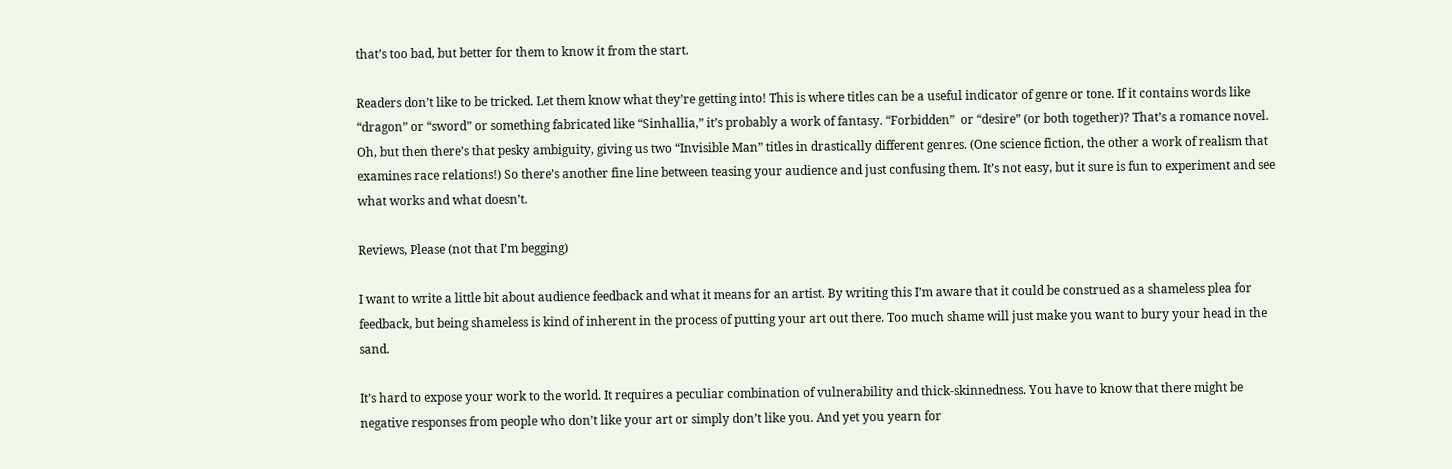that’s too bad, but better for them to know it from the start.

Readers don’t like to be tricked. Let them know what they’re getting into! This is where titles can be a useful indicator of genre or tone. If it contains words like “dragon” or “sword” or something fabricated like “Sinhallia,” it’s probably a work of fantasy. “Forbidden”  or “desire” (or both together)? That’s a romance novel. Oh, but then there’s that pesky ambiguity, giving us two “Invisible Man” titles in drastically different genres. (One science fiction, the other a work of realism that examines race relations!) So there’s another fine line between teasing your audience and just confusing them. It’s not easy, but it sure is fun to experiment and see what works and what doesn’t.

Reviews, Please (not that I’m begging)

I want to write a little bit about audience feedback and what it means for an artist. By writing this I’m aware that it could be construed as a shameless plea for feedback, but being shameless is kind of inherent in the process of putting your art out there. Too much shame will just make you want to bury your head in the sand.

It’s hard to expose your work to the world. It requires a peculiar combination of vulnerability and thick-skinnedness. You have to know that there might be negative responses from people who don’t like your art or simply don’t like you. And yet you yearn for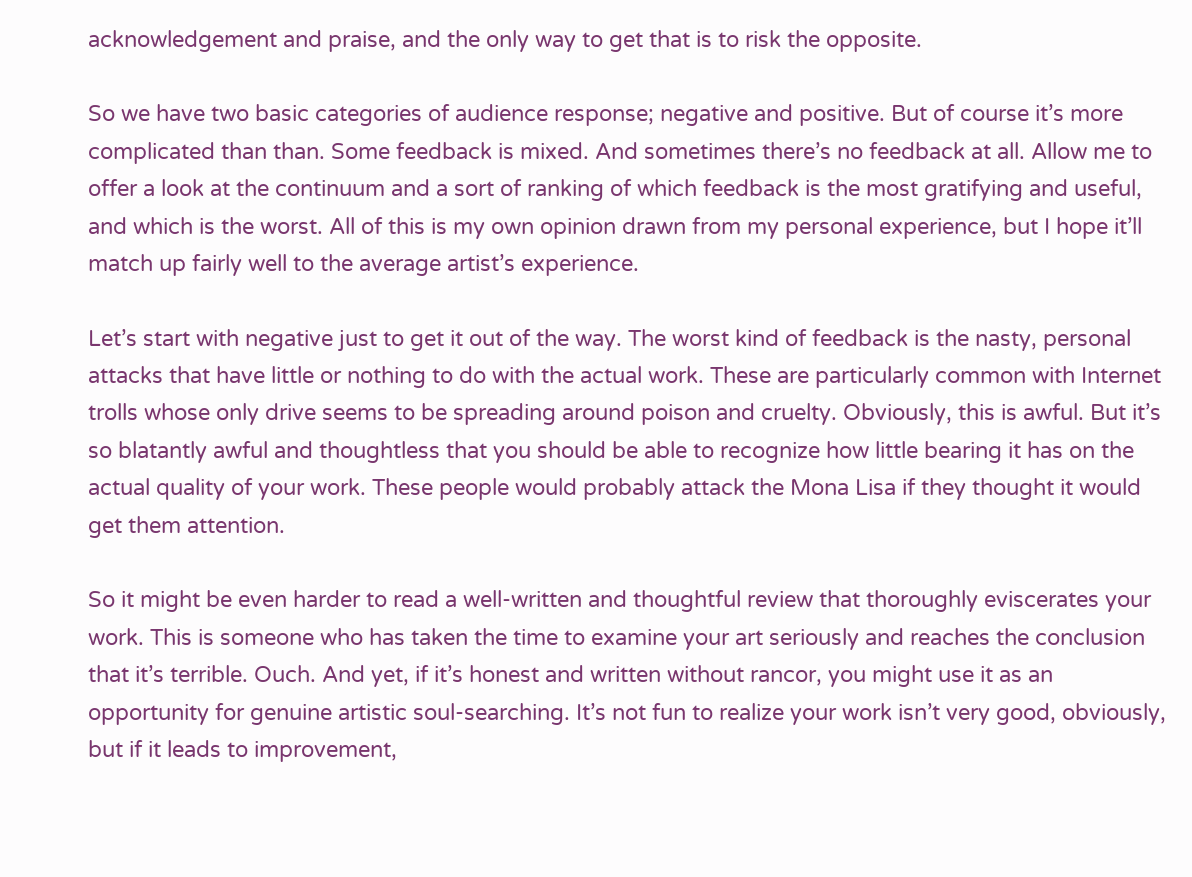acknowledgement and praise, and the only way to get that is to risk the opposite.

So we have two basic categories of audience response; negative and positive. But of course it’s more complicated than than. Some feedback is mixed. And sometimes there’s no feedback at all. Allow me to offer a look at the continuum and a sort of ranking of which feedback is the most gratifying and useful, and which is the worst. All of this is my own opinion drawn from my personal experience, but I hope it’ll match up fairly well to the average artist’s experience.

Let’s start with negative just to get it out of the way. The worst kind of feedback is the nasty, personal attacks that have little or nothing to do with the actual work. These are particularly common with Internet trolls whose only drive seems to be spreading around poison and cruelty. Obviously, this is awful. But it’s so blatantly awful and thoughtless that you should be able to recognize how little bearing it has on the actual quality of your work. These people would probably attack the Mona Lisa if they thought it would get them attention.

So it might be even harder to read a well-written and thoughtful review that thoroughly eviscerates your work. This is someone who has taken the time to examine your art seriously and reaches the conclusion that it’s terrible. Ouch. And yet, if it’s honest and written without rancor, you might use it as an opportunity for genuine artistic soul-searching. It’s not fun to realize your work isn’t very good, obviously, but if it leads to improvement,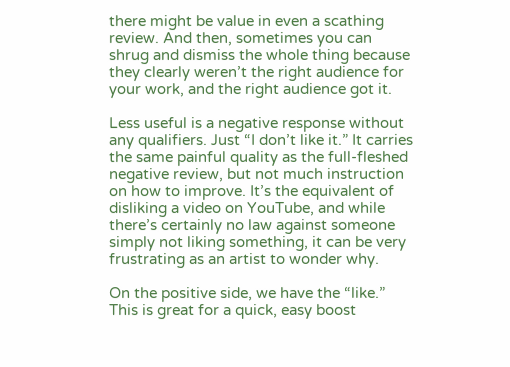there might be value in even a scathing review. And then, sometimes you can shrug and dismiss the whole thing because they clearly weren’t the right audience for your work, and the right audience got it.

Less useful is a negative response without any qualifiers. Just “I don’t like it.” It carries the same painful quality as the full-fleshed negative review, but not much instruction on how to improve. It’s the equivalent of disliking a video on YouTube, and while there’s certainly no law against someone simply not liking something, it can be very frustrating as an artist to wonder why.

On the positive side, we have the “like.” This is great for a quick, easy boost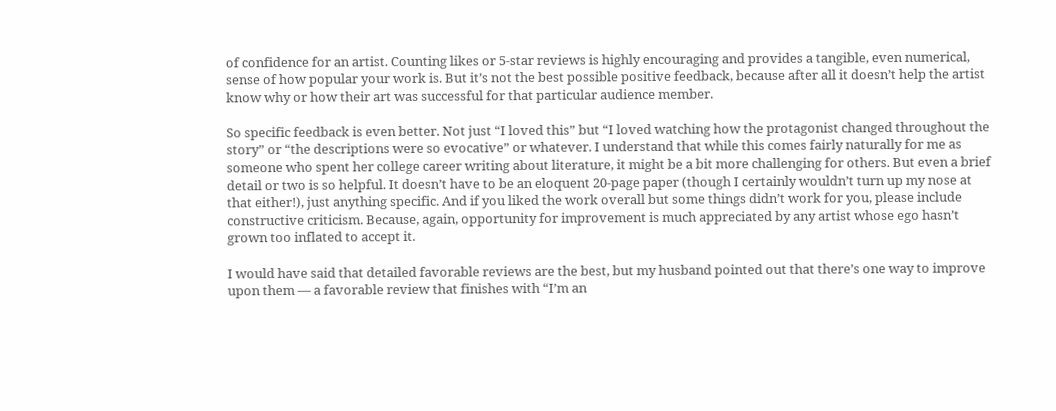of confidence for an artist. Counting likes or 5-star reviews is highly encouraging and provides a tangible, even numerical, sense of how popular your work is. But it’s not the best possible positive feedback, because after all it doesn’t help the artist know why or how their art was successful for that particular audience member.

So specific feedback is even better. Not just “I loved this” but “I loved watching how the protagonist changed throughout the story” or “the descriptions were so evocative” or whatever. I understand that while this comes fairly naturally for me as someone who spent her college career writing about literature, it might be a bit more challenging for others. But even a brief detail or two is so helpful. It doesn’t have to be an eloquent 20-page paper (though I certainly wouldn’t turn up my nose at that either!), just anything specific. And if you liked the work overall but some things didn’t work for you, please include constructive criticism. Because, again, opportunity for improvement is much appreciated by any artist whose ego hasn’t grown too inflated to accept it.

I would have said that detailed favorable reviews are the best, but my husband pointed out that there’s one way to improve upon them — a favorable review that finishes with “I’m an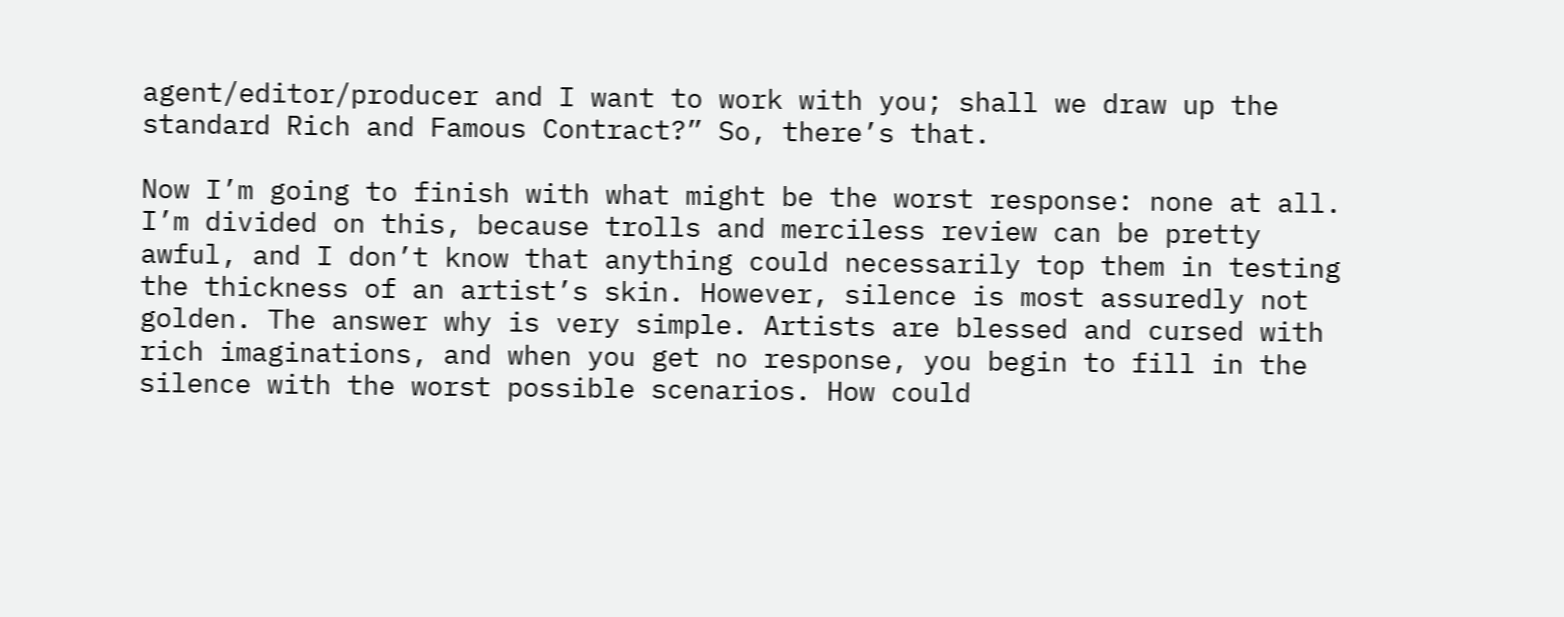agent/editor/producer and I want to work with you; shall we draw up the standard Rich and Famous Contract?” So, there’s that.

Now I’m going to finish with what might be the worst response: none at all. I’m divided on this, because trolls and merciless review can be pretty awful, and I don’t know that anything could necessarily top them in testing the thickness of an artist’s skin. However, silence is most assuredly not golden. The answer why is very simple. Artists are blessed and cursed with rich imaginations, and when you get no response, you begin to fill in the silence with the worst possible scenarios. How could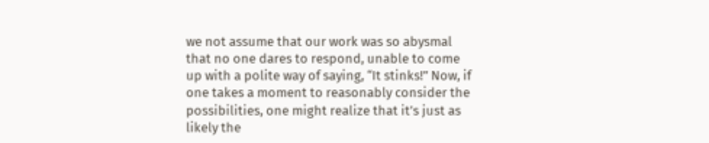we not assume that our work was so abysmal that no one dares to respond, unable to come up with a polite way of saying, “It stinks!” Now, if one takes a moment to reasonably consider the possibilities, one might realize that it’s just as likely the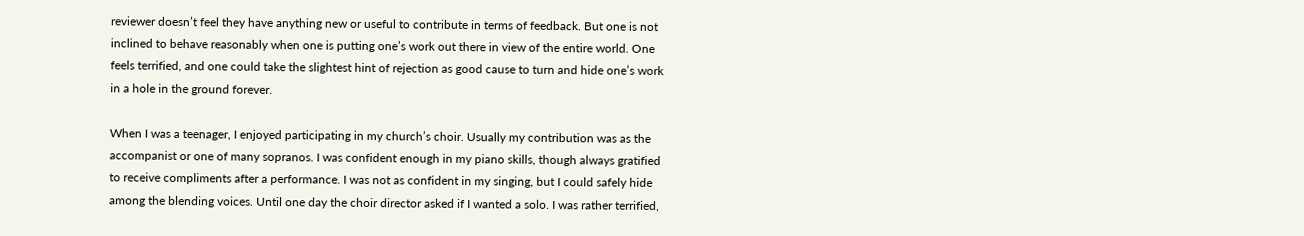reviewer doesn’t feel they have anything new or useful to contribute in terms of feedback. But one is not inclined to behave reasonably when one is putting one’s work out there in view of the entire world. One feels terrified, and one could take the slightest hint of rejection as good cause to turn and hide one’s work in a hole in the ground forever.

When I was a teenager, I enjoyed participating in my church’s choir. Usually my contribution was as the accompanist or one of many sopranos. I was confident enough in my piano skills, though always gratified to receive compliments after a performance. I was not as confident in my singing, but I could safely hide among the blending voices. Until one day the choir director asked if I wanted a solo. I was rather terrified,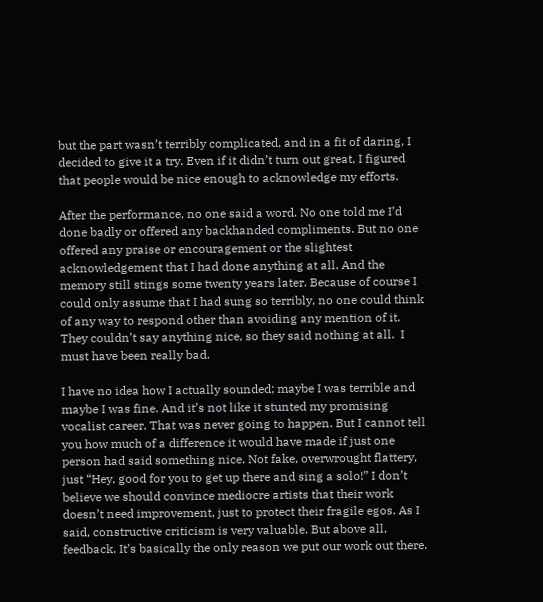but the part wasn’t terribly complicated, and in a fit of daring, I decided to give it a try. Even if it didn’t turn out great, I figured that people would be nice enough to acknowledge my efforts.

After the performance, no one said a word. No one told me I’d done badly or offered any backhanded compliments. But no one offered any praise or encouragement or the slightest acknowledgement that I had done anything at all. And the memory still stings some twenty years later. Because of course I could only assume that I had sung so terribly, no one could think of any way to respond other than avoiding any mention of it. They couldn’t say anything nice, so they said nothing at all.  I must have been really bad.

I have no idea how I actually sounded; maybe I was terrible and maybe I was fine. And it’s not like it stunted my promising vocalist career. That was never going to happen. But I cannot tell you how much of a difference it would have made if just one person had said something nice. Not fake, overwrought flattery, just “Hey, good for you to get up there and sing a solo!” I don’t believe we should convince mediocre artists that their work doesn’t need improvement, just to protect their fragile egos. As I said, constructive criticism is very valuable. But above all, feedback. It’s basically the only reason we put our work out there.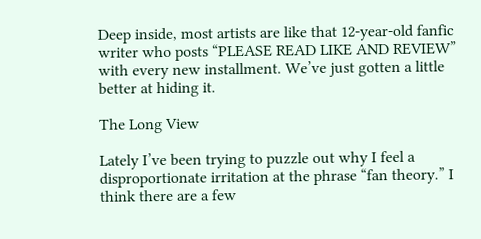Deep inside, most artists are like that 12-year-old fanfic writer who posts “PLEASE READ LIKE AND REVIEW” with every new installment. We’ve just gotten a little better at hiding it.

The Long View

Lately I’ve been trying to puzzle out why I feel a disproportionate irritation at the phrase “fan theory.” I think there are a few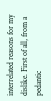interrelated reasons for my dislike. First of all, from a pedantic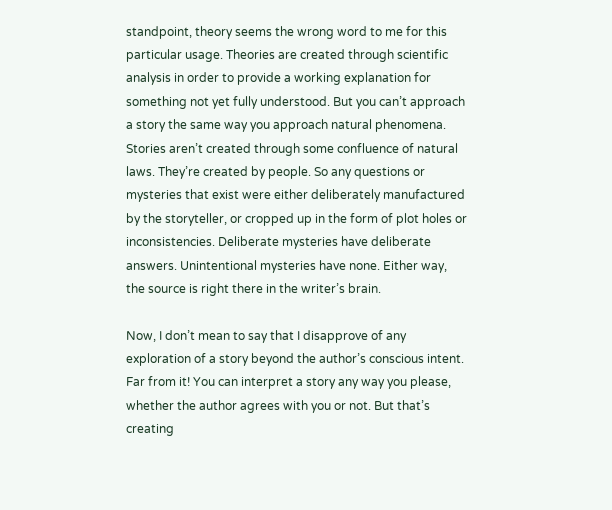standpoint, theory seems the wrong word to me for this particular usage. Theories are created through scientific analysis in order to provide a working explanation for something not yet fully understood. But you can’t approach a story the same way you approach natural phenomena. Stories aren’t created through some confluence of natural laws. They’re created by people. So any questions or mysteries that exist were either deliberately manufactured by the storyteller, or cropped up in the form of plot holes or inconsistencies. Deliberate mysteries have deliberate answers. Unintentional mysteries have none. Either way, the source is right there in the writer’s brain.

Now, I don’t mean to say that I disapprove of any exploration of a story beyond the author’s conscious intent. Far from it! You can interpret a story any way you please, whether the author agrees with you or not. But that’s creating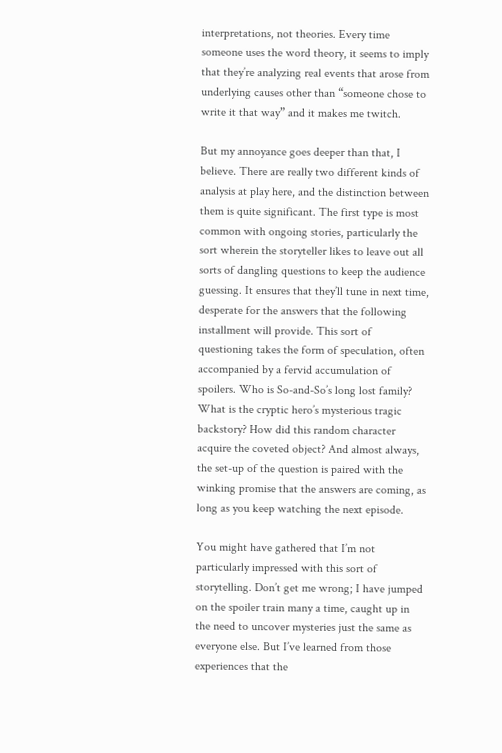interpretations, not theories. Every time someone uses the word theory, it seems to imply that they’re analyzing real events that arose from underlying causes other than “someone chose to write it that way” and it makes me twitch.

But my annoyance goes deeper than that, I believe. There are really two different kinds of analysis at play here, and the distinction between them is quite significant. The first type is most common with ongoing stories, particularly the sort wherein the storyteller likes to leave out all sorts of dangling questions to keep the audience guessing. It ensures that they’ll tune in next time, desperate for the answers that the following installment will provide. This sort of questioning takes the form of speculation, often accompanied by a fervid accumulation of spoilers. Who is So-and-So’s long lost family? What is the cryptic hero’s mysterious tragic backstory? How did this random character acquire the coveted object? And almost always, the set-up of the question is paired with the winking promise that the answers are coming, as long as you keep watching the next episode.

You might have gathered that I’m not particularly impressed with this sort of storytelling. Don’t get me wrong; I have jumped on the spoiler train many a time, caught up in the need to uncover mysteries just the same as everyone else. But I’ve learned from those experiences that the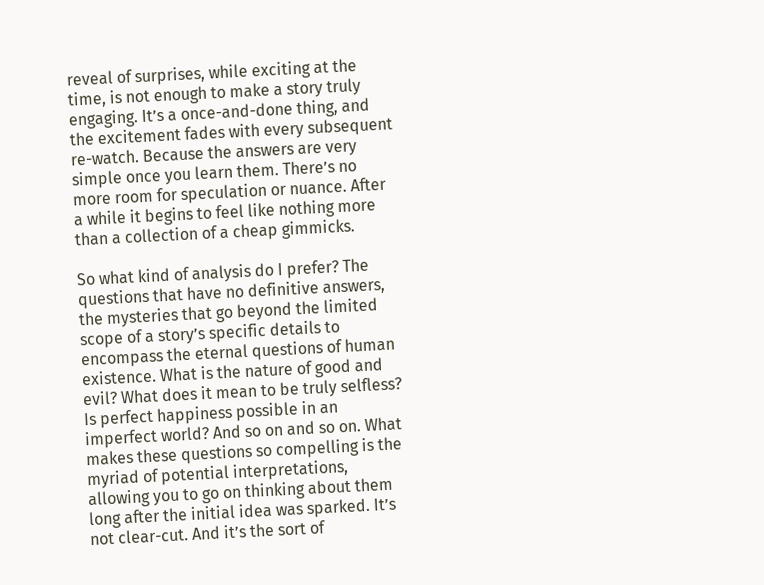reveal of surprises, while exciting at the time, is not enough to make a story truly engaging. It’s a once-and-done thing, and the excitement fades with every subsequent re-watch. Because the answers are very simple once you learn them. There’s no more room for speculation or nuance. After a while it begins to feel like nothing more than a collection of a cheap gimmicks.

So what kind of analysis do I prefer? The questions that have no definitive answers, the mysteries that go beyond the limited scope of a story’s specific details to encompass the eternal questions of human existence. What is the nature of good and evil? What does it mean to be truly selfless? Is perfect happiness possible in an imperfect world? And so on and so on. What makes these questions so compelling is the myriad of potential interpretations, allowing you to go on thinking about them long after the initial idea was sparked. It’s not clear-cut. And it’s the sort of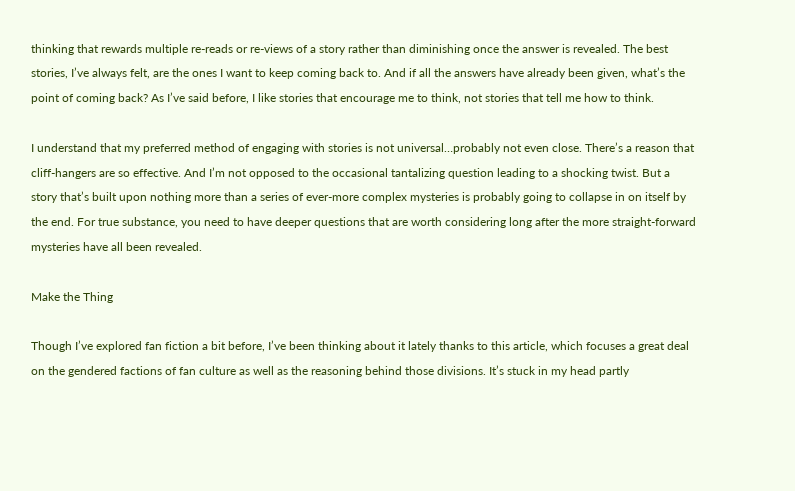thinking that rewards multiple re-reads or re-views of a story rather than diminishing once the answer is revealed. The best stories, I’ve always felt, are the ones I want to keep coming back to. And if all the answers have already been given, what’s the point of coming back? As I’ve said before, I like stories that encourage me to think, not stories that tell me how to think.

I understand that my preferred method of engaging with stories is not universal…probably not even close. There’s a reason that cliff-hangers are so effective. And I’m not opposed to the occasional tantalizing question leading to a shocking twist. But a story that’s built upon nothing more than a series of ever-more complex mysteries is probably going to collapse in on itself by the end. For true substance, you need to have deeper questions that are worth considering long after the more straight-forward mysteries have all been revealed.

Make the Thing

Though I’ve explored fan fiction a bit before, I’ve been thinking about it lately thanks to this article, which focuses a great deal on the gendered factions of fan culture as well as the reasoning behind those divisions. It’s stuck in my head partly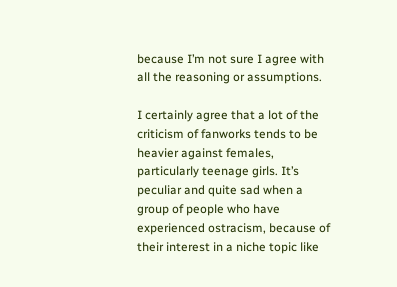because I’m not sure I agree with all the reasoning or assumptions.

I certainly agree that a lot of the criticism of fanworks tends to be heavier against females, particularly teenage girls. It’s peculiar and quite sad when a group of people who have experienced ostracism, because of their interest in a niche topic like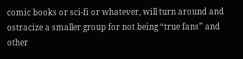comic books or sci-fi or whatever, will turn around and ostracize a smaller group for not being “true fans” and other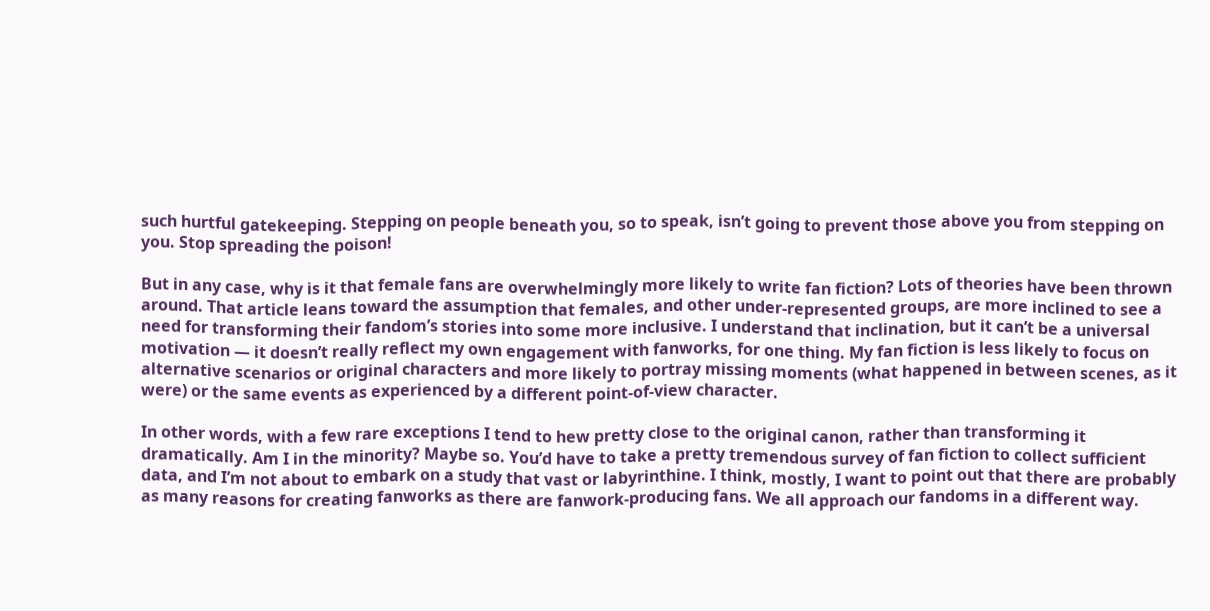such hurtful gatekeeping. Stepping on people beneath you, so to speak, isn’t going to prevent those above you from stepping on you. Stop spreading the poison!

But in any case, why is it that female fans are overwhelmingly more likely to write fan fiction? Lots of theories have been thrown around. That article leans toward the assumption that females, and other under-represented groups, are more inclined to see a need for transforming their fandom’s stories into some more inclusive. I understand that inclination, but it can’t be a universal motivation — it doesn’t really reflect my own engagement with fanworks, for one thing. My fan fiction is less likely to focus on alternative scenarios or original characters and more likely to portray missing moments (what happened in between scenes, as it were) or the same events as experienced by a different point-of-view character.

In other words, with a few rare exceptions I tend to hew pretty close to the original canon, rather than transforming it dramatically. Am I in the minority? Maybe so. You’d have to take a pretty tremendous survey of fan fiction to collect sufficient data, and I’m not about to embark on a study that vast or labyrinthine. I think, mostly, I want to point out that there are probably as many reasons for creating fanworks as there are fanwork-producing fans. We all approach our fandoms in a different way.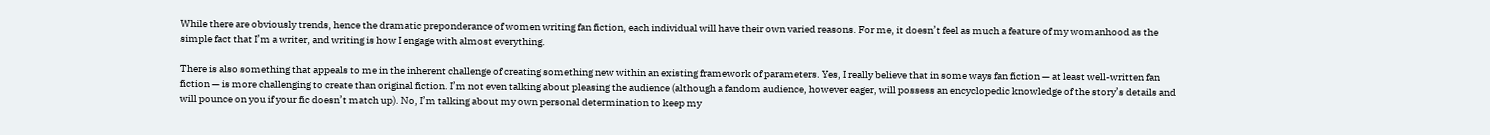While there are obviously trends, hence the dramatic preponderance of women writing fan fiction, each individual will have their own varied reasons. For me, it doesn’t feel as much a feature of my womanhood as the simple fact that I’m a writer, and writing is how I engage with almost everything.

There is also something that appeals to me in the inherent challenge of creating something new within an existing framework of parameters. Yes, I really believe that in some ways fan fiction — at least well-written fan fiction — is more challenging to create than original fiction. I’m not even talking about pleasing the audience (although a fandom audience, however eager, will possess an encyclopedic knowledge of the story’s details and will pounce on you if your fic doesn’t match up). No, I’m talking about my own personal determination to keep my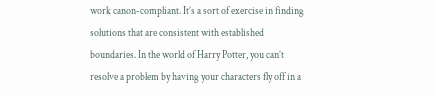work canon-compliant. It’s a sort of exercise in finding solutions that are consistent with established boundaries. In the world of Harry Potter, you can’t resolve a problem by having your characters fly off in a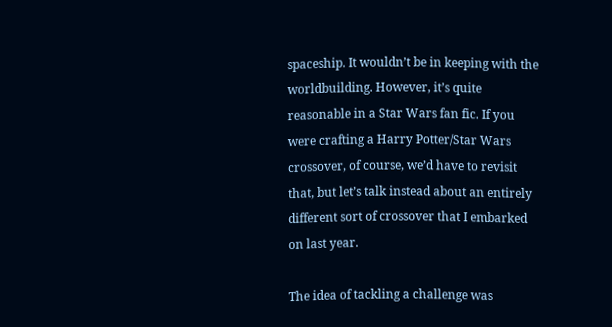spaceship. It wouldn’t be in keeping with the worldbuilding. However, it’s quite reasonable in a Star Wars fan fic. If you were crafting a Harry Potter/Star Wars crossover, of course, we’d have to revisit that, but let’s talk instead about an entirely different sort of crossover that I embarked on last year.

The idea of tackling a challenge was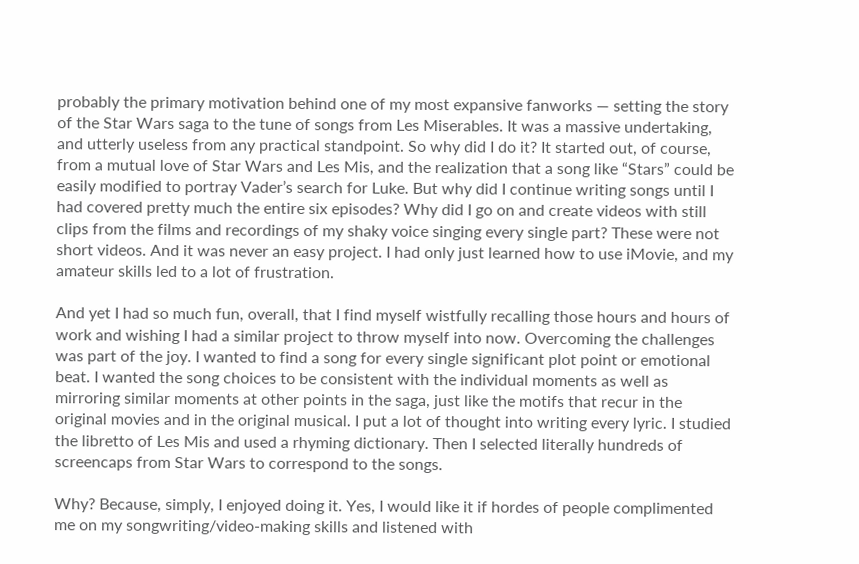probably the primary motivation behind one of my most expansive fanworks — setting the story of the Star Wars saga to the tune of songs from Les Miserables. It was a massive undertaking, and utterly useless from any practical standpoint. So why did I do it? It started out, of course, from a mutual love of Star Wars and Les Mis, and the realization that a song like “Stars” could be easily modified to portray Vader’s search for Luke. But why did I continue writing songs until I had covered pretty much the entire six episodes? Why did I go on and create videos with still clips from the films and recordings of my shaky voice singing every single part? These were not short videos. And it was never an easy project. I had only just learned how to use iMovie, and my amateur skills led to a lot of frustration.

And yet I had so much fun, overall, that I find myself wistfully recalling those hours and hours of work and wishing I had a similar project to throw myself into now. Overcoming the challenges was part of the joy. I wanted to find a song for every single significant plot point or emotional beat. I wanted the song choices to be consistent with the individual moments as well as mirroring similar moments at other points in the saga, just like the motifs that recur in the original movies and in the original musical. I put a lot of thought into writing every lyric. I studied the libretto of Les Mis and used a rhyming dictionary. Then I selected literally hundreds of screencaps from Star Wars to correspond to the songs.

Why? Because, simply, I enjoyed doing it. Yes, I would like it if hordes of people complimented me on my songwriting/video-making skills and listened with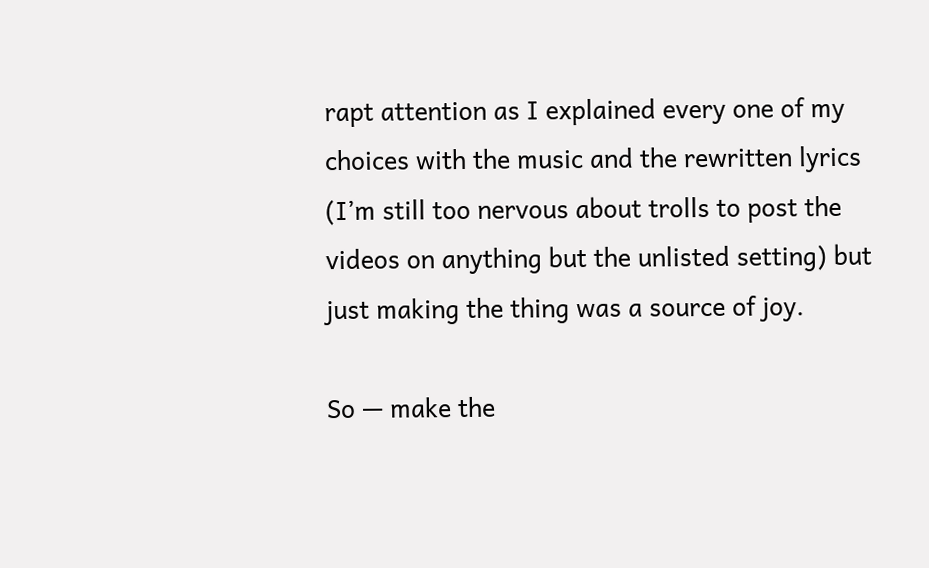rapt attention as I explained every one of my choices with the music and the rewritten lyrics (I’m still too nervous about trolls to post the videos on anything but the unlisted setting) but just making the thing was a source of joy.

So — make the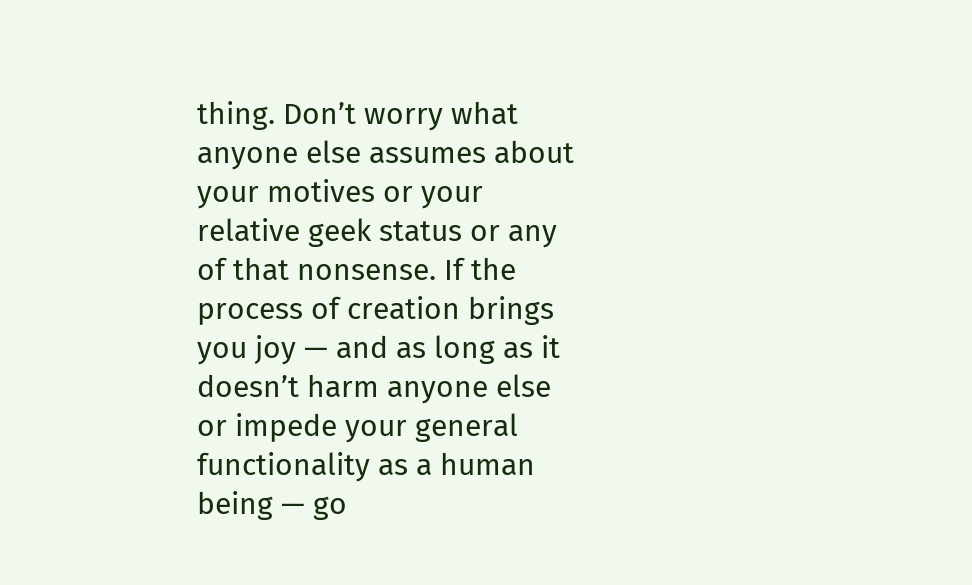thing. Don’t worry what anyone else assumes about your motives or your relative geek status or any of that nonsense. If the process of creation brings you joy — and as long as it doesn’t harm anyone else or impede your general functionality as a human being — go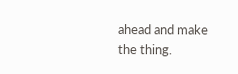ahead and make the thing.